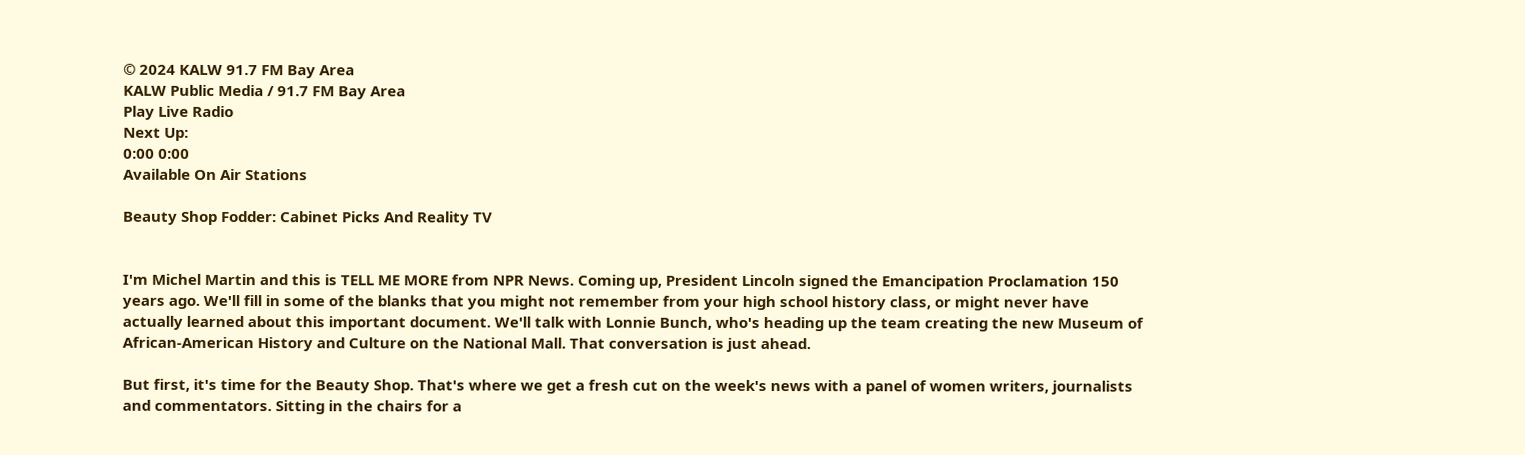© 2024 KALW 91.7 FM Bay Area
KALW Public Media / 91.7 FM Bay Area
Play Live Radio
Next Up:
0:00 0:00
Available On Air Stations

Beauty Shop Fodder: Cabinet Picks And Reality TV


I'm Michel Martin and this is TELL ME MORE from NPR News. Coming up, President Lincoln signed the Emancipation Proclamation 150 years ago. We'll fill in some of the blanks that you might not remember from your high school history class, or might never have actually learned about this important document. We'll talk with Lonnie Bunch, who's heading up the team creating the new Museum of African-American History and Culture on the National Mall. That conversation is just ahead.

But first, it's time for the Beauty Shop. That's where we get a fresh cut on the week's news with a panel of women writers, journalists and commentators. Sitting in the chairs for a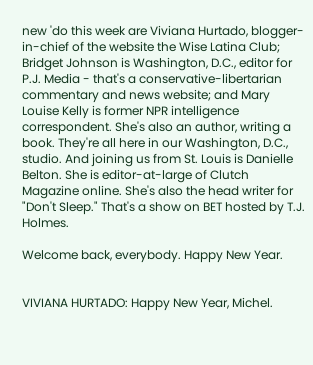new 'do this week are Viviana Hurtado, blogger-in-chief of the website the Wise Latina Club; Bridget Johnson is Washington, D.C., editor for P.J. Media - that's a conservative-libertarian commentary and news website; and Mary Louise Kelly is former NPR intelligence correspondent. She's also an author, writing a book. They're all here in our Washington, D.C., studio. And joining us from St. Louis is Danielle Belton. She is editor-at-large of Clutch Magazine online. She's also the head writer for "Don't Sleep." That's a show on BET hosted by T.J. Holmes.

Welcome back, everybody. Happy New Year.


VIVIANA HURTADO: Happy New Year, Michel.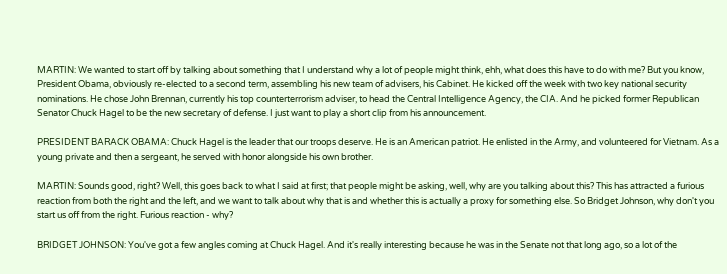MARTIN: We wanted to start off by talking about something that I understand why a lot of people might think, ehh, what does this have to do with me? But you know, President Obama, obviously re-elected to a second term, assembling his new team of advisers, his Cabinet. He kicked off the week with two key national security nominations. He chose John Brennan, currently his top counterterrorism adviser, to head the Central Intelligence Agency, the CIA. And he picked former Republican Senator Chuck Hagel to be the new secretary of defense. I just want to play a short clip from his announcement.

PRESIDENT BARACK OBAMA: Chuck Hagel is the leader that our troops deserve. He is an American patriot. He enlisted in the Army, and volunteered for Vietnam. As a young private and then a sergeant, he served with honor alongside his own brother.

MARTIN: Sounds good, right? Well, this goes back to what I said at first; that people might be asking, well, why are you talking about this? This has attracted a furious reaction from both the right and the left, and we want to talk about why that is and whether this is actually a proxy for something else. So Bridget Johnson, why don't you start us off from the right. Furious reaction - why?

BRIDGET JOHNSON: You've got a few angles coming at Chuck Hagel. And it's really interesting because he was in the Senate not that long ago, so a lot of the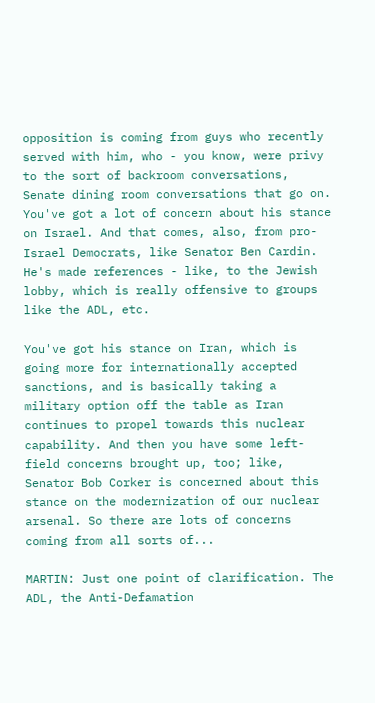opposition is coming from guys who recently served with him, who - you know, were privy to the sort of backroom conversations, Senate dining room conversations that go on. You've got a lot of concern about his stance on Israel. And that comes, also, from pro-Israel Democrats, like Senator Ben Cardin. He's made references - like, to the Jewish lobby, which is really offensive to groups like the ADL, etc.

You've got his stance on Iran, which is going more for internationally accepted sanctions, and is basically taking a military option off the table as Iran continues to propel towards this nuclear capability. And then you have some left-field concerns brought up, too; like, Senator Bob Corker is concerned about this stance on the modernization of our nuclear arsenal. So there are lots of concerns coming from all sorts of...

MARTIN: Just one point of clarification. The ADL, the Anti-Defamation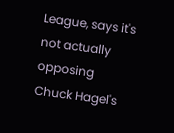League, says it's not actually opposing Chuck Hagel's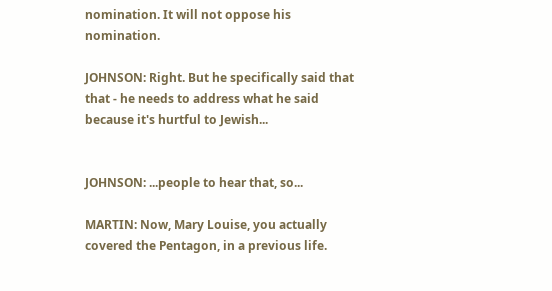nomination. It will not oppose his nomination.

JOHNSON: Right. But he specifically said that that - he needs to address what he said because it's hurtful to Jewish...


JOHNSON: ...people to hear that, so...

MARTIN: Now, Mary Louise, you actually covered the Pentagon, in a previous life.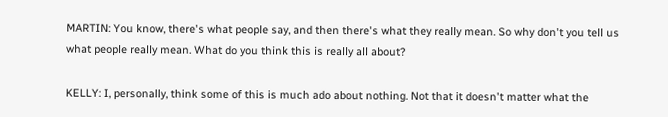MARTIN: You know, there's what people say, and then there's what they really mean. So why don't you tell us what people really mean. What do you think this is really all about?

KELLY: I, personally, think some of this is much ado about nothing. Not that it doesn't matter what the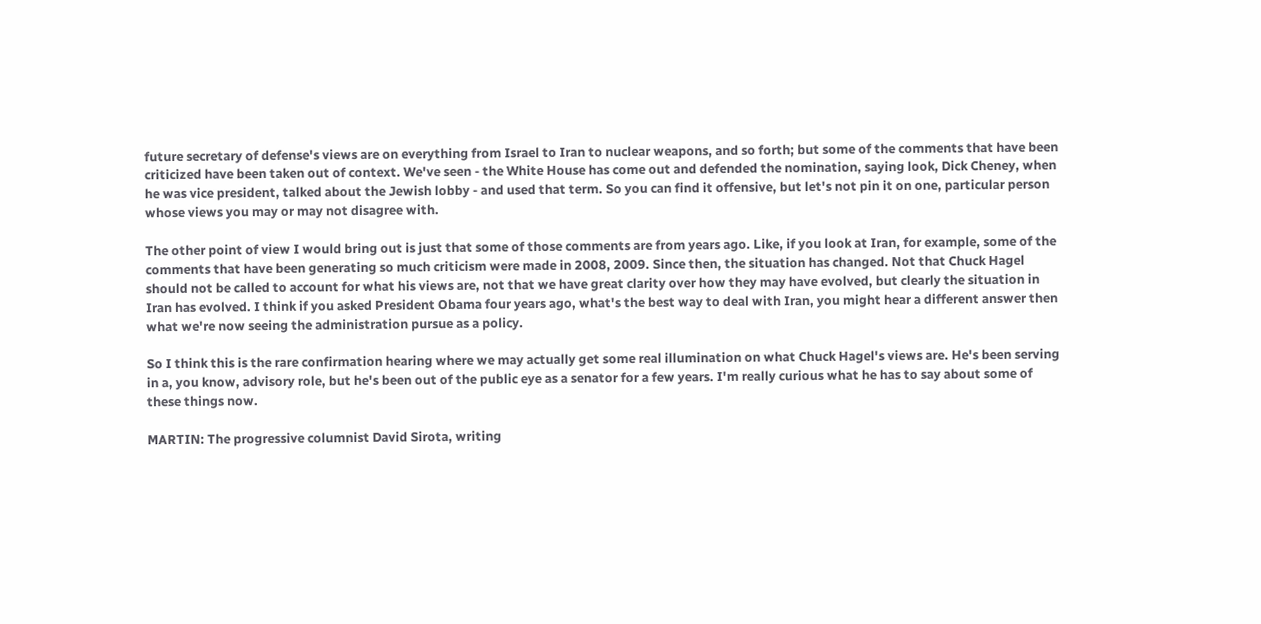future secretary of defense's views are on everything from Israel to Iran to nuclear weapons, and so forth; but some of the comments that have been criticized have been taken out of context. We've seen - the White House has come out and defended the nomination, saying look, Dick Cheney, when he was vice president, talked about the Jewish lobby - and used that term. So you can find it offensive, but let's not pin it on one, particular person whose views you may or may not disagree with.

The other point of view I would bring out is just that some of those comments are from years ago. Like, if you look at Iran, for example, some of the comments that have been generating so much criticism were made in 2008, 2009. Since then, the situation has changed. Not that Chuck Hagel should not be called to account for what his views are, not that we have great clarity over how they may have evolved, but clearly the situation in Iran has evolved. I think if you asked President Obama four years ago, what's the best way to deal with Iran, you might hear a different answer then what we're now seeing the administration pursue as a policy.

So I think this is the rare confirmation hearing where we may actually get some real illumination on what Chuck Hagel's views are. He's been serving in a, you know, advisory role, but he's been out of the public eye as a senator for a few years. I'm really curious what he has to say about some of these things now.

MARTIN: The progressive columnist David Sirota, writing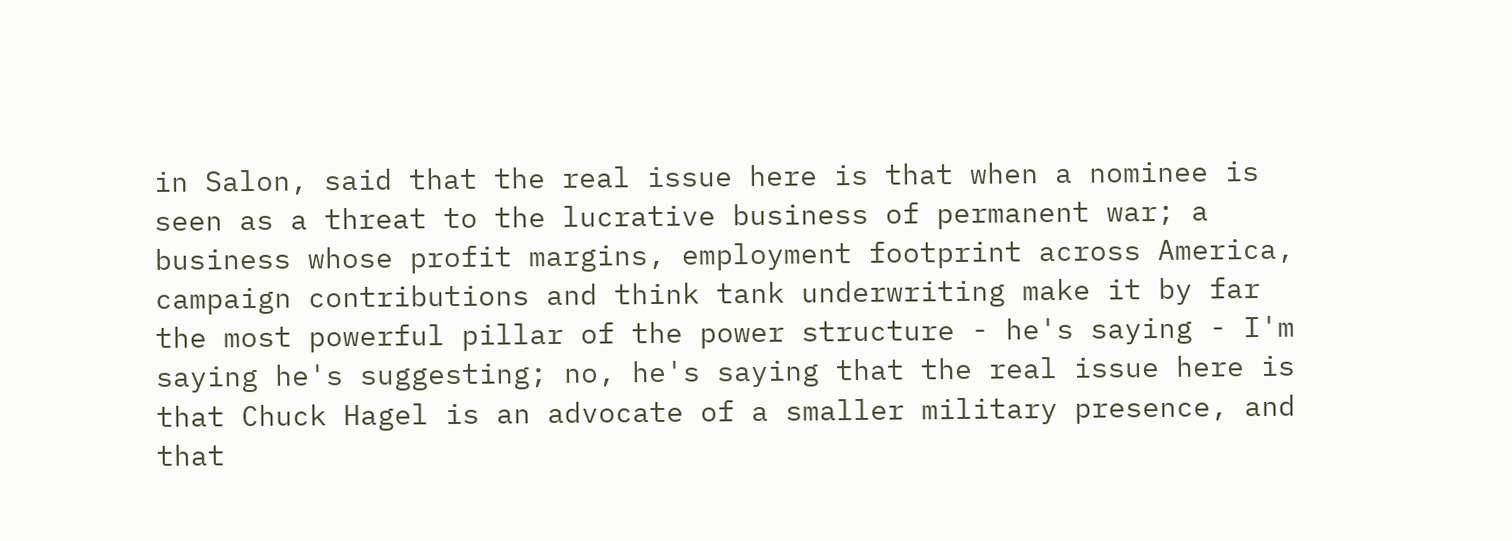in Salon, said that the real issue here is that when a nominee is seen as a threat to the lucrative business of permanent war; a business whose profit margins, employment footprint across America, campaign contributions and think tank underwriting make it by far the most powerful pillar of the power structure - he's saying - I'm saying he's suggesting; no, he's saying that the real issue here is that Chuck Hagel is an advocate of a smaller military presence, and that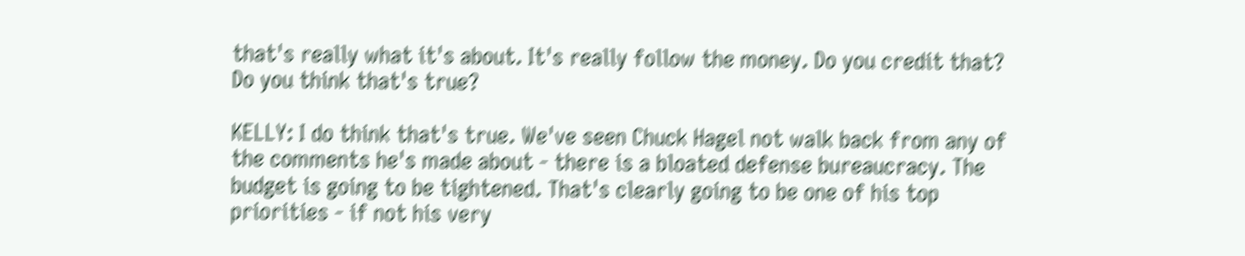that's really what it's about. It's really follow the money. Do you credit that? Do you think that's true?

KELLY: I do think that's true. We've seen Chuck Hagel not walk back from any of the comments he's made about - there is a bloated defense bureaucracy. The budget is going to be tightened. That's clearly going to be one of his top priorities - if not his very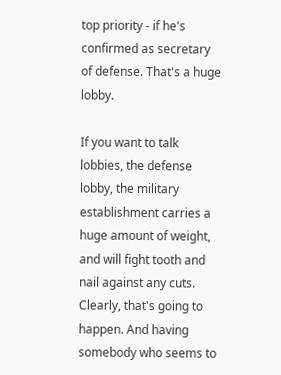top priority - if he's confirmed as secretary of defense. That's a huge lobby.

If you want to talk lobbies, the defense lobby, the military establishment carries a huge amount of weight, and will fight tooth and nail against any cuts. Clearly, that's going to happen. And having somebody who seems to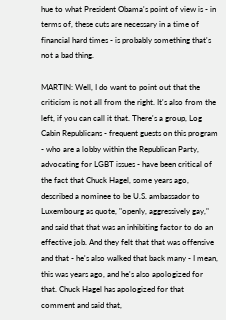hue to what President Obama's point of view is - in terms of, these cuts are necessary in a time of financial hard times - is probably something that's not a bad thing.

MARTIN: Well, I do want to point out that the criticism is not all from the right. It's also from the left, if you can call it that. There's a group, Log Cabin Republicans - frequent guests on this program - who are a lobby within the Republican Party, advocating for LGBT issues - have been critical of the fact that Chuck Hagel, some years ago, described a nominee to be U.S. ambassador to Luxembourg as quote, "openly, aggressively gay," and said that that was an inhibiting factor to do an effective job. And they felt that that was offensive and that - he's also walked that back many - I mean, this was years ago, and he's also apologized for that. Chuck Hagel has apologized for that comment and said that,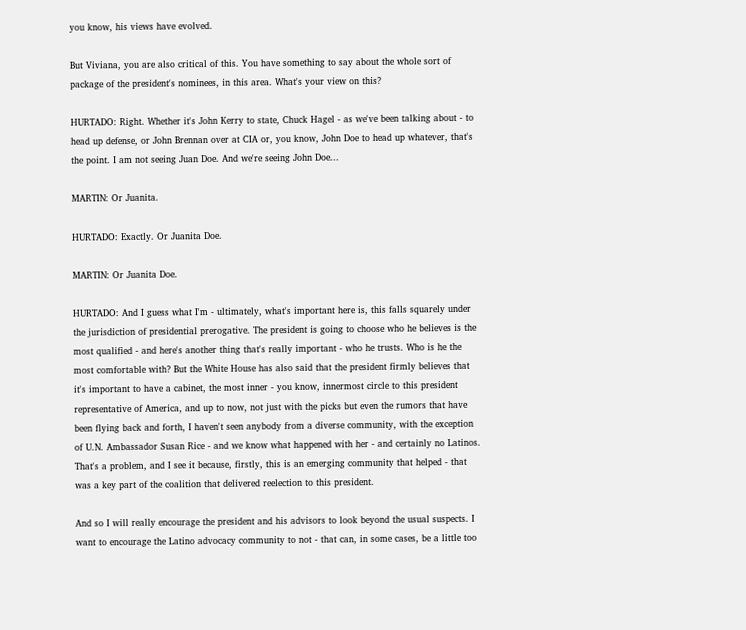you know, his views have evolved.

But Viviana, you are also critical of this. You have something to say about the whole sort of package of the president's nominees, in this area. What's your view on this?

HURTADO: Right. Whether it's John Kerry to state, Chuck Hagel - as we've been talking about - to head up defense, or John Brennan over at CIA or, you know, John Doe to head up whatever, that's the point. I am not seeing Juan Doe. And we're seeing John Doe...

MARTIN: Or Juanita.

HURTADO: Exactly. Or Juanita Doe.

MARTIN: Or Juanita Doe.

HURTADO: And I guess what I'm - ultimately, what's important here is, this falls squarely under the jurisdiction of presidential prerogative. The president is going to choose who he believes is the most qualified - and here's another thing that's really important - who he trusts. Who is he the most comfortable with? But the White House has also said that the president firmly believes that it's important to have a cabinet, the most inner - you know, innermost circle to this president representative of America, and up to now, not just with the picks but even the rumors that have been flying back and forth, I haven't seen anybody from a diverse community, with the exception of U.N. Ambassador Susan Rice - and we know what happened with her - and certainly no Latinos. That's a problem, and I see it because, firstly, this is an emerging community that helped - that was a key part of the coalition that delivered reelection to this president.

And so I will really encourage the president and his advisors to look beyond the usual suspects. I want to encourage the Latino advocacy community to not - that can, in some cases, be a little too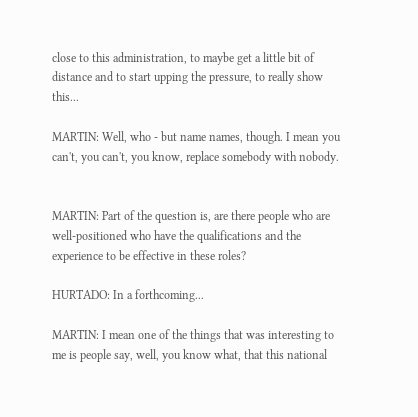close to this administration, to maybe get a little bit of distance and to start upping the pressure, to really show this...

MARTIN: Well, who - but name names, though. I mean you can't, you can't, you know, replace somebody with nobody.


MARTIN: Part of the question is, are there people who are well-positioned who have the qualifications and the experience to be effective in these roles?

HURTADO: In a forthcoming...

MARTIN: I mean one of the things that was interesting to me is people say, well, you know what, that this national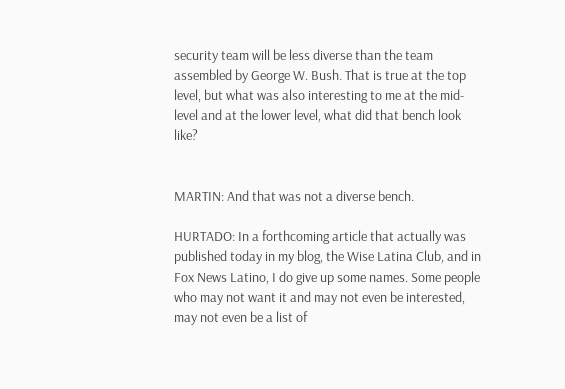security team will be less diverse than the team assembled by George W. Bush. That is true at the top level, but what was also interesting to me at the mid-level and at the lower level, what did that bench look like?


MARTIN: And that was not a diverse bench.

HURTADO: In a forthcoming article that actually was published today in my blog, the Wise Latina Club, and in Fox News Latino, I do give up some names. Some people who may not want it and may not even be interested, may not even be a list of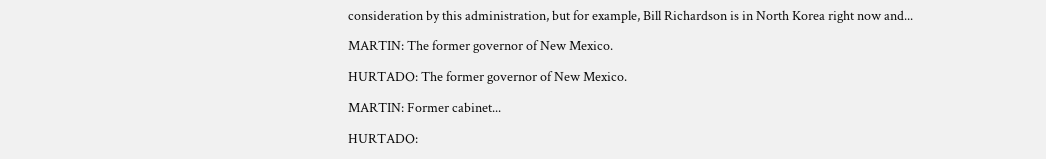consideration by this administration, but for example, Bill Richardson is in North Korea right now and...

MARTIN: The former governor of New Mexico.

HURTADO: The former governor of New Mexico.

MARTIN: Former cabinet...

HURTADO: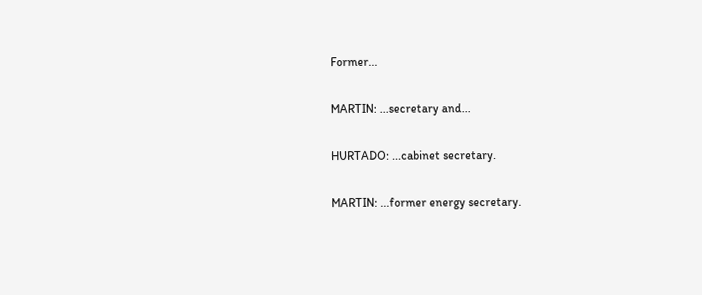Former...

MARTIN: ...secretary and...

HURTADO: ...cabinet secretary.

MARTIN: ...former energy secretary.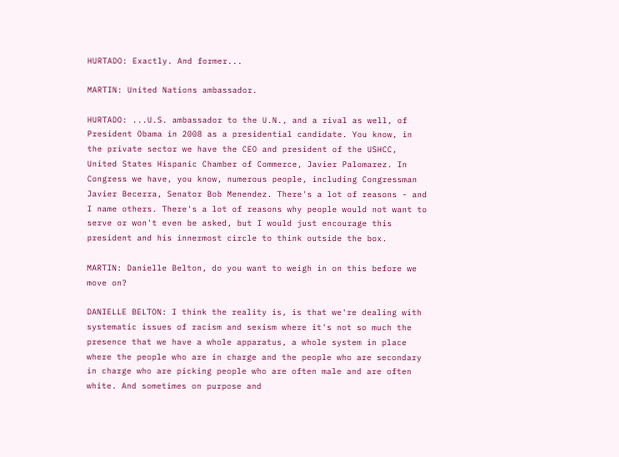HURTADO: Exactly. And former...

MARTIN: United Nations ambassador.

HURTADO: ...U.S. ambassador to the U.N., and a rival as well, of President Obama in 2008 as a presidential candidate. You know, in the private sector we have the CEO and president of the USHCC, United States Hispanic Chamber of Commerce, Javier Palomarez. In Congress we have, you know, numerous people, including Congressman Javier Becerra, Senator Bob Menendez. There's a lot of reasons - and I name others. There's a lot of reasons why people would not want to serve or won't even be asked, but I would just encourage this president and his innermost circle to think outside the box.

MARTIN: Danielle Belton, do you want to weigh in on this before we move on?

DANIELLE BELTON: I think the reality is, is that we're dealing with systematic issues of racism and sexism where it's not so much the presence that we have a whole apparatus, a whole system in place where the people who are in charge and the people who are secondary in charge who are picking people who are often male and are often white. And sometimes on purpose and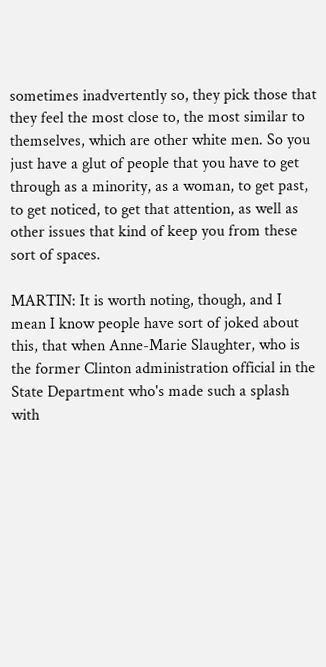sometimes inadvertently so, they pick those that they feel the most close to, the most similar to themselves, which are other white men. So you just have a glut of people that you have to get through as a minority, as a woman, to get past, to get noticed, to get that attention, as well as other issues that kind of keep you from these sort of spaces.

MARTIN: It is worth noting, though, and I mean I know people have sort of joked about this, that when Anne-Marie Slaughter, who is the former Clinton administration official in the State Department who's made such a splash with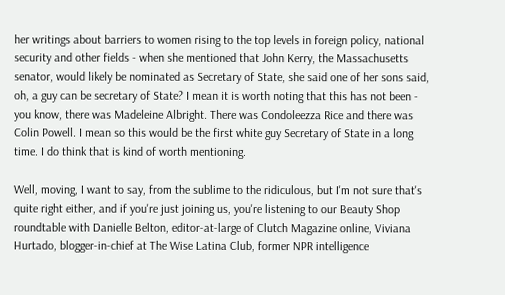her writings about barriers to women rising to the top levels in foreign policy, national security and other fields - when she mentioned that John Kerry, the Massachusetts senator, would likely be nominated as Secretary of State, she said one of her sons said, oh, a guy can be secretary of State? I mean it is worth noting that this has not been - you know, there was Madeleine Albright. There was Condoleezza Rice and there was Colin Powell. I mean so this would be the first white guy Secretary of State in a long time. I do think that is kind of worth mentioning.

Well, moving, I want to say, from the sublime to the ridiculous, but I'm not sure that's quite right either, and if you're just joining us, you're listening to our Beauty Shop roundtable with Danielle Belton, editor-at-large of Clutch Magazine online, Viviana Hurtado, blogger-in-chief at The Wise Latina Club, former NPR intelligence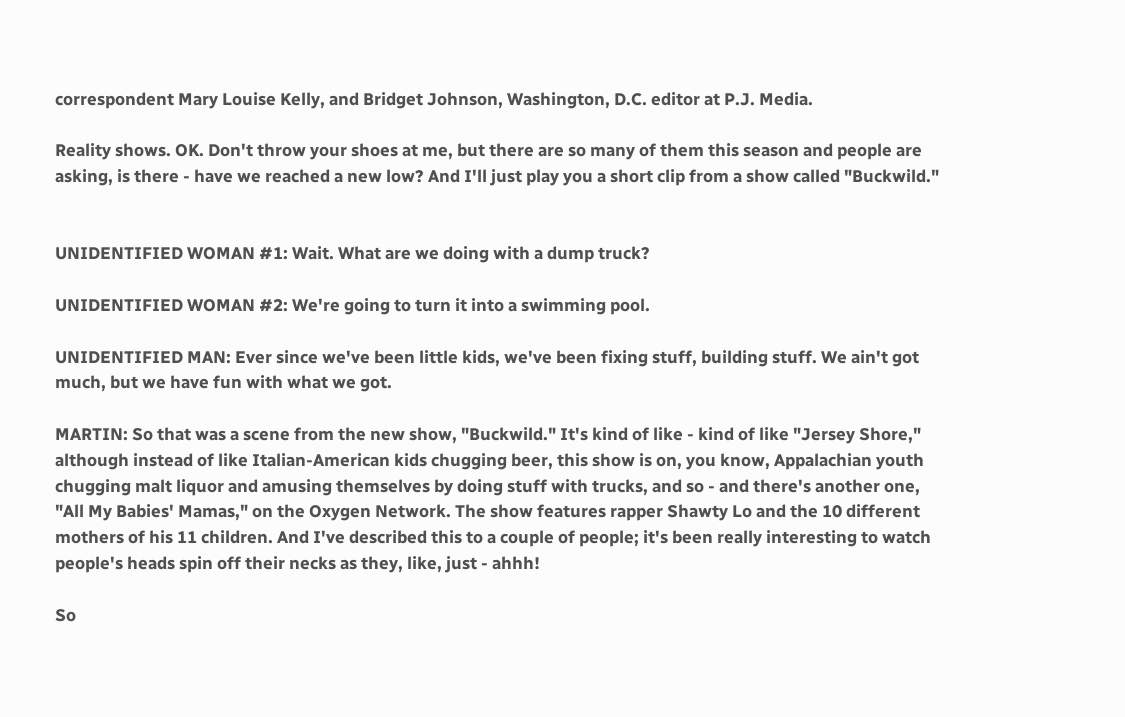correspondent Mary Louise Kelly, and Bridget Johnson, Washington, D.C. editor at P.J. Media.

Reality shows. OK. Don't throw your shoes at me, but there are so many of them this season and people are asking, is there - have we reached a new low? And I'll just play you a short clip from a show called "Buckwild."


UNIDENTIFIED WOMAN #1: Wait. What are we doing with a dump truck?

UNIDENTIFIED WOMAN #2: We're going to turn it into a swimming pool.

UNIDENTIFIED MAN: Ever since we've been little kids, we've been fixing stuff, building stuff. We ain't got much, but we have fun with what we got.

MARTIN: So that was a scene from the new show, "Buckwild." It's kind of like - kind of like "Jersey Shore," although instead of like Italian-American kids chugging beer, this show is on, you know, Appalachian youth chugging malt liquor and amusing themselves by doing stuff with trucks, and so - and there's another one, "All My Babies' Mamas," on the Oxygen Network. The show features rapper Shawty Lo and the 10 different mothers of his 11 children. And I've described this to a couple of people; it's been really interesting to watch people's heads spin off their necks as they, like, just - ahhh!

So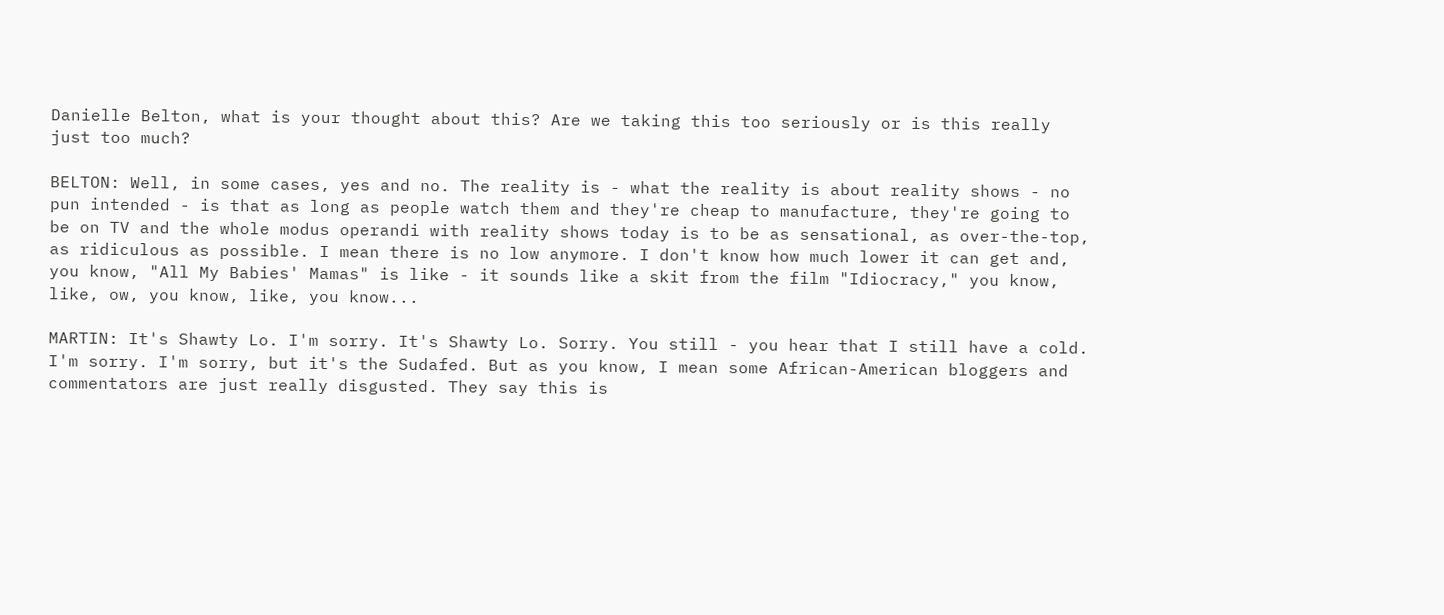Danielle Belton, what is your thought about this? Are we taking this too seriously or is this really just too much?

BELTON: Well, in some cases, yes and no. The reality is - what the reality is about reality shows - no pun intended - is that as long as people watch them and they're cheap to manufacture, they're going to be on TV and the whole modus operandi with reality shows today is to be as sensational, as over-the-top, as ridiculous as possible. I mean there is no low anymore. I don't know how much lower it can get and, you know, "All My Babies' Mamas" is like - it sounds like a skit from the film "Idiocracy," you know, like, ow, you know, like, you know...

MARTIN: It's Shawty Lo. I'm sorry. It's Shawty Lo. Sorry. You still - you hear that I still have a cold. I'm sorry. I'm sorry, but it's the Sudafed. But as you know, I mean some African-American bloggers and commentators are just really disgusted. They say this is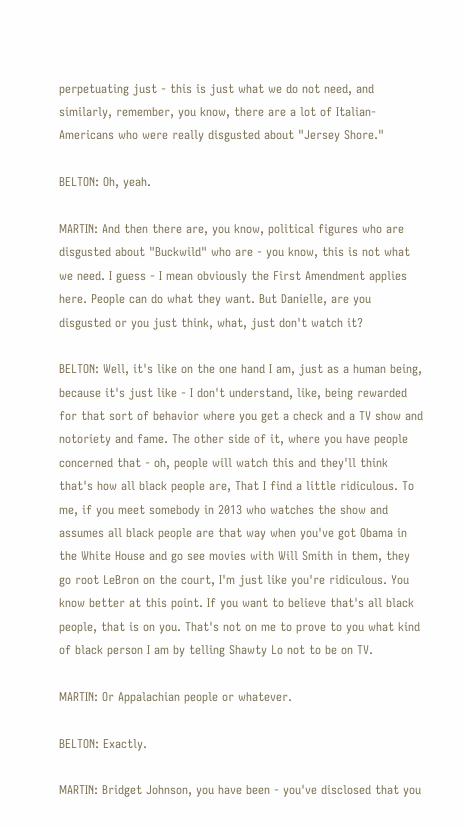perpetuating just - this is just what we do not need, and similarly, remember, you know, there are a lot of Italian-Americans who were really disgusted about "Jersey Shore."

BELTON: Oh, yeah.

MARTIN: And then there are, you know, political figures who are disgusted about "Buckwild" who are - you know, this is not what we need. I guess - I mean obviously the First Amendment applies here. People can do what they want. But Danielle, are you disgusted or you just think, what, just don't watch it?

BELTON: Well, it's like on the one hand I am, just as a human being, because it's just like - I don't understand, like, being rewarded for that sort of behavior where you get a check and a TV show and notoriety and fame. The other side of it, where you have people concerned that - oh, people will watch this and they'll think that's how all black people are, That I find a little ridiculous. To me, if you meet somebody in 2013 who watches the show and assumes all black people are that way when you've got Obama in the White House and go see movies with Will Smith in them, they go root LeBron on the court, I'm just like you're ridiculous. You know better at this point. If you want to believe that's all black people, that is on you. That's not on me to prove to you what kind of black person I am by telling Shawty Lo not to be on TV.

MARTIN: Or Appalachian people or whatever.

BELTON: Exactly.

MARTIN: Bridget Johnson, you have been - you've disclosed that you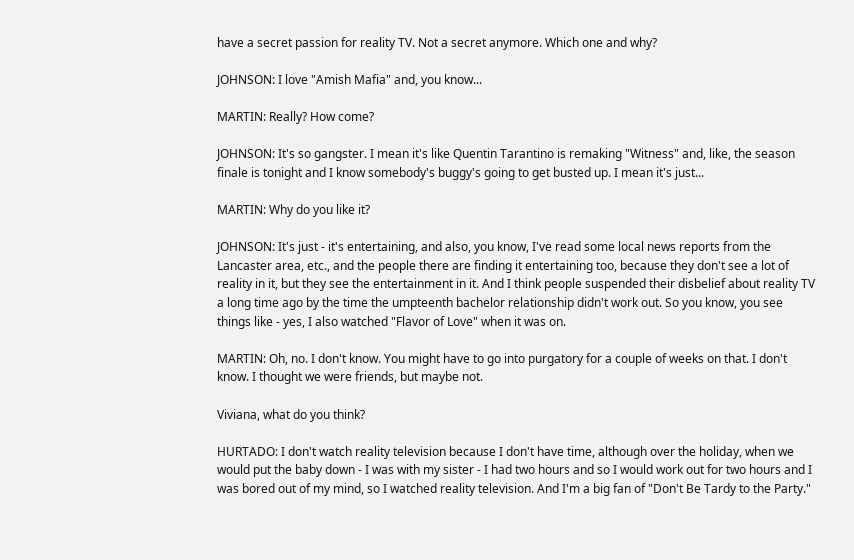have a secret passion for reality TV. Not a secret anymore. Which one and why?

JOHNSON: I love "Amish Mafia" and, you know...

MARTIN: Really? How come?

JOHNSON: It's so gangster. I mean it's like Quentin Tarantino is remaking "Witness" and, like, the season finale is tonight and I know somebody's buggy's going to get busted up. I mean it's just...

MARTIN: Why do you like it?

JOHNSON: It's just - it's entertaining, and also, you know, I've read some local news reports from the Lancaster area, etc., and the people there are finding it entertaining too, because they don't see a lot of reality in it, but they see the entertainment in it. And I think people suspended their disbelief about reality TV a long time ago by the time the umpteenth bachelor relationship didn't work out. So you know, you see things like - yes, I also watched "Flavor of Love" when it was on.

MARTIN: Oh, no. I don't know. You might have to go into purgatory for a couple of weeks on that. I don't know. I thought we were friends, but maybe not.

Viviana, what do you think?

HURTADO: I don't watch reality television because I don't have time, although over the holiday, when we would put the baby down - I was with my sister - I had two hours and so I would work out for two hours and I was bored out of my mind, so I watched reality television. And I'm a big fan of "Don't Be Tardy to the Party."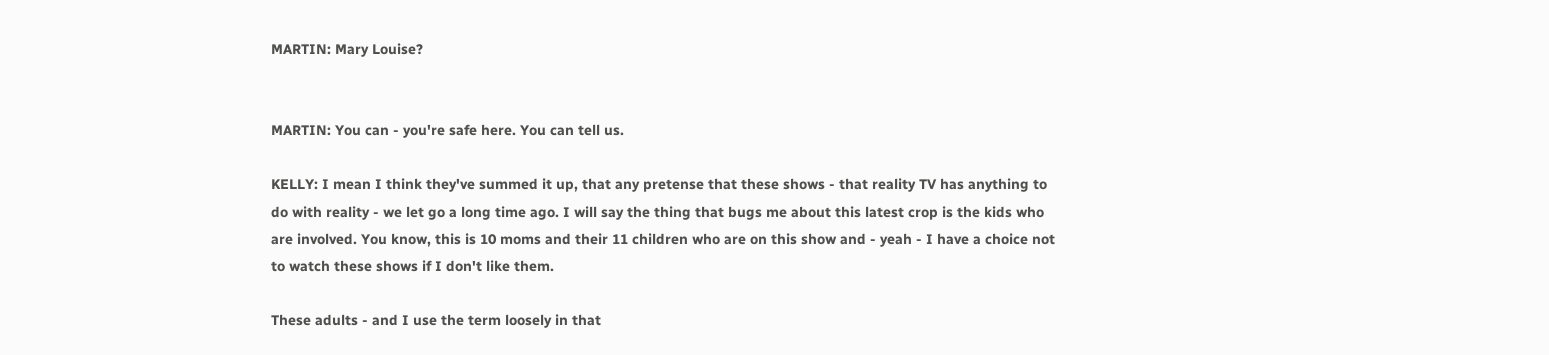MARTIN: Mary Louise?


MARTIN: You can - you're safe here. You can tell us.

KELLY: I mean I think they've summed it up, that any pretense that these shows - that reality TV has anything to do with reality - we let go a long time ago. I will say the thing that bugs me about this latest crop is the kids who are involved. You know, this is 10 moms and their 11 children who are on this show and - yeah - I have a choice not to watch these shows if I don't like them.

These adults - and I use the term loosely in that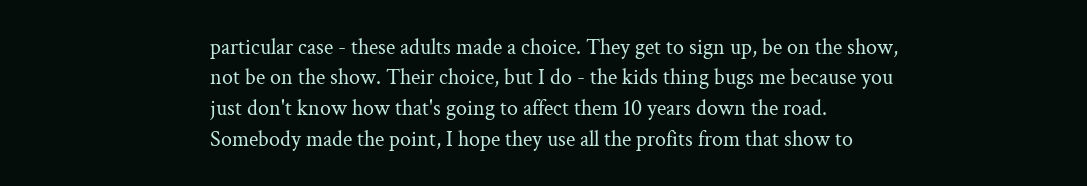particular case - these adults made a choice. They get to sign up, be on the show, not be on the show. Their choice, but I do - the kids thing bugs me because you just don't know how that's going to affect them 10 years down the road. Somebody made the point, I hope they use all the profits from that show to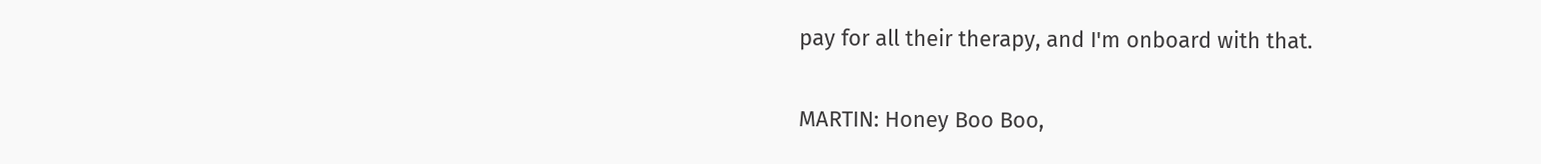pay for all their therapy, and I'm onboard with that.

MARTIN: Honey Boo Boo,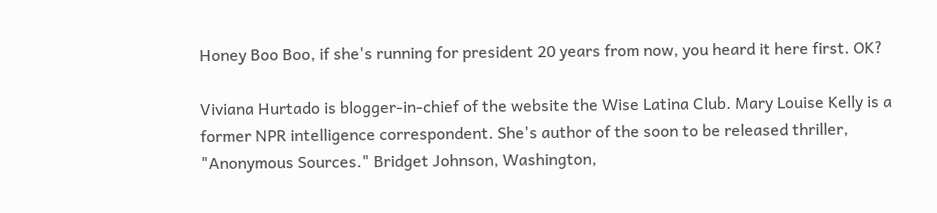Honey Boo Boo, if she's running for president 20 years from now, you heard it here first. OK?

Viviana Hurtado is blogger-in-chief of the website the Wise Latina Club. Mary Louise Kelly is a former NPR intelligence correspondent. She's author of the soon to be released thriller, "Anonymous Sources." Bridget Johnson, Washington,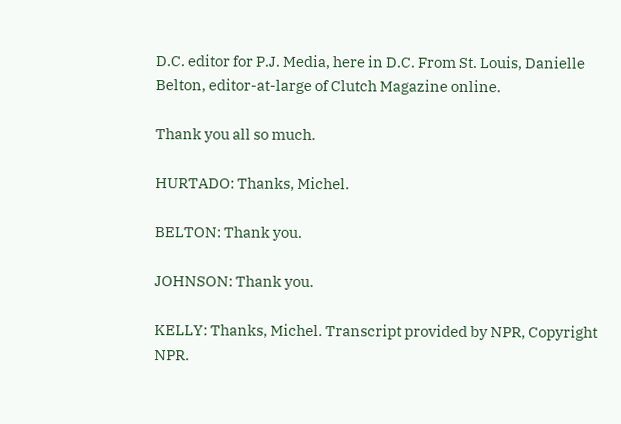D.C. editor for P.J. Media, here in D.C. From St. Louis, Danielle Belton, editor-at-large of Clutch Magazine online.

Thank you all so much.

HURTADO: Thanks, Michel.

BELTON: Thank you.

JOHNSON: Thank you.

KELLY: Thanks, Michel. Transcript provided by NPR, Copyright NPR.